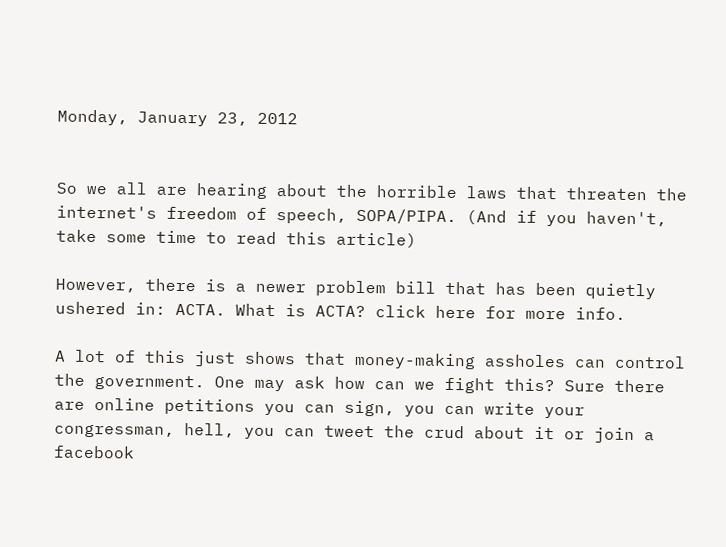Monday, January 23, 2012


So we all are hearing about the horrible laws that threaten the internet's freedom of speech, SOPA/PIPA. (And if you haven't, take some time to read this article)

However, there is a newer problem bill that has been quietly ushered in: ACTA. What is ACTA? click here for more info.

A lot of this just shows that money-making assholes can control the government. One may ask how can we fight this? Sure there are online petitions you can sign, you can write your congressman, hell, you can tweet the crud about it or join a facebook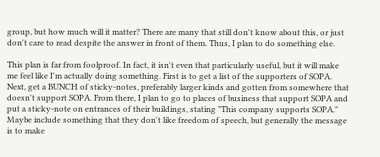group, but how much will it matter? There are many that still don't know about this, or just don't care to read despite the answer in front of them. Thus, I plan to do something else.

This plan is far from foolproof. In fact, it isn't even that particularly useful, but it will make me feel like I'm actually doing something. First is to get a list of the supporters of SOPA. Next, get a BUNCH of sticky-notes, preferably larger kinds and gotten from somewhere that doesn't support SOPA. From there, I plan to go to places of business that support SOPA and put a sticky-note on entrances of their buildings, stating "This company supports SOPA." Maybe include something that they don't like freedom of speech, but generally the message is to make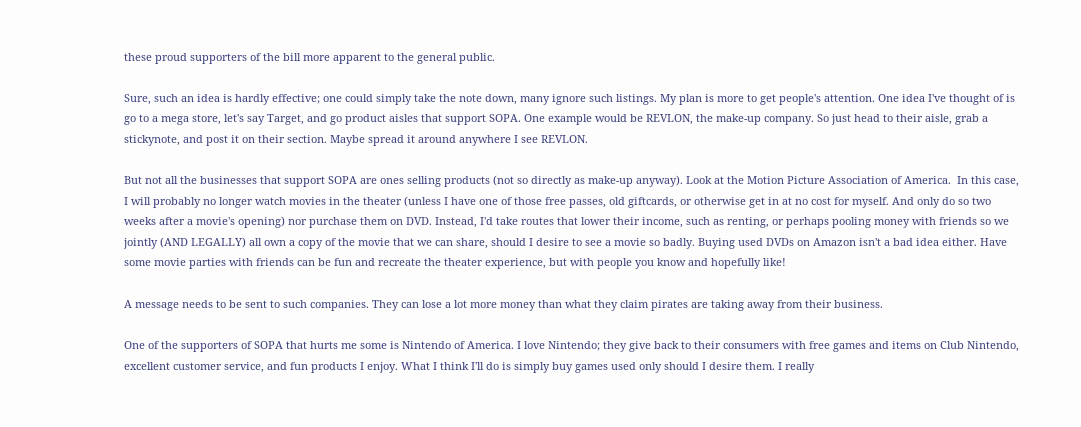these proud supporters of the bill more apparent to the general public.

Sure, such an idea is hardly effective; one could simply take the note down, many ignore such listings. My plan is more to get people's attention. One idea I've thought of is go to a mega store, let's say Target, and go product aisles that support SOPA. One example would be REVLON, the make-up company. So just head to their aisle, grab a stickynote, and post it on their section. Maybe spread it around anywhere I see REVLON.

But not all the businesses that support SOPA are ones selling products (not so directly as make-up anyway). Look at the Motion Picture Association of America.  In this case, I will probably no longer watch movies in the theater (unless I have one of those free passes, old giftcards, or otherwise get in at no cost for myself. And only do so two weeks after a movie's opening) nor purchase them on DVD. Instead, I'd take routes that lower their income, such as renting, or perhaps pooling money with friends so we jointly (AND LEGALLY) all own a copy of the movie that we can share, should I desire to see a movie so badly. Buying used DVDs on Amazon isn't a bad idea either. Have some movie parties with friends can be fun and recreate the theater experience, but with people you know and hopefully like!

A message needs to be sent to such companies. They can lose a lot more money than what they claim pirates are taking away from their business.

One of the supporters of SOPA that hurts me some is Nintendo of America. I love Nintendo; they give back to their consumers with free games and items on Club Nintendo, excellent customer service, and fun products I enjoy. What I think I'll do is simply buy games used only should I desire them. I really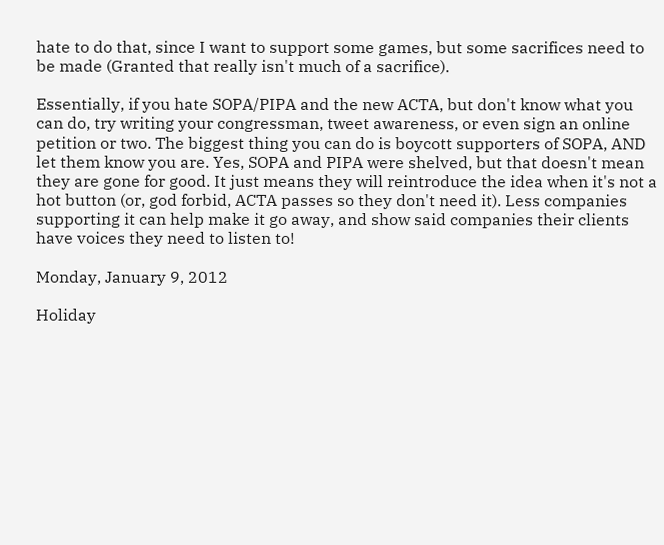hate to do that, since I want to support some games, but some sacrifices need to be made (Granted that really isn't much of a sacrifice).

Essentially, if you hate SOPA/PIPA and the new ACTA, but don't know what you can do, try writing your congressman, tweet awareness, or even sign an online petition or two. The biggest thing you can do is boycott supporters of SOPA, AND let them know you are. Yes, SOPA and PIPA were shelved, but that doesn't mean they are gone for good. It just means they will reintroduce the idea when it's not a hot button (or, god forbid, ACTA passes so they don't need it). Less companies supporting it can help make it go away, and show said companies their clients have voices they need to listen to!

Monday, January 9, 2012

Holiday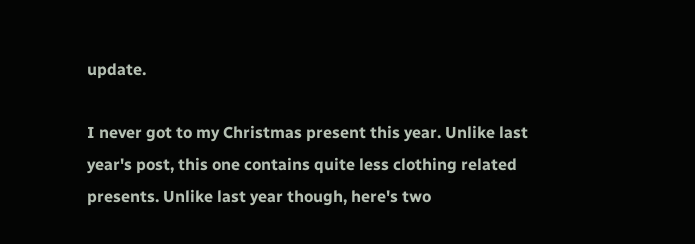update.

I never got to my Christmas present this year. Unlike last year's post, this one contains quite less clothing related presents. Unlike last year though, here's two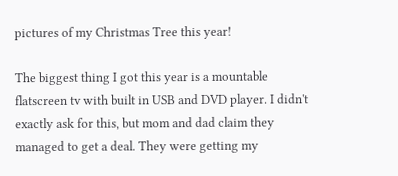pictures of my Christmas Tree this year!

The biggest thing I got this year is a mountable flatscreen tv with built in USB and DVD player. I didn't exactly ask for this, but mom and dad claim they managed to get a deal. They were getting my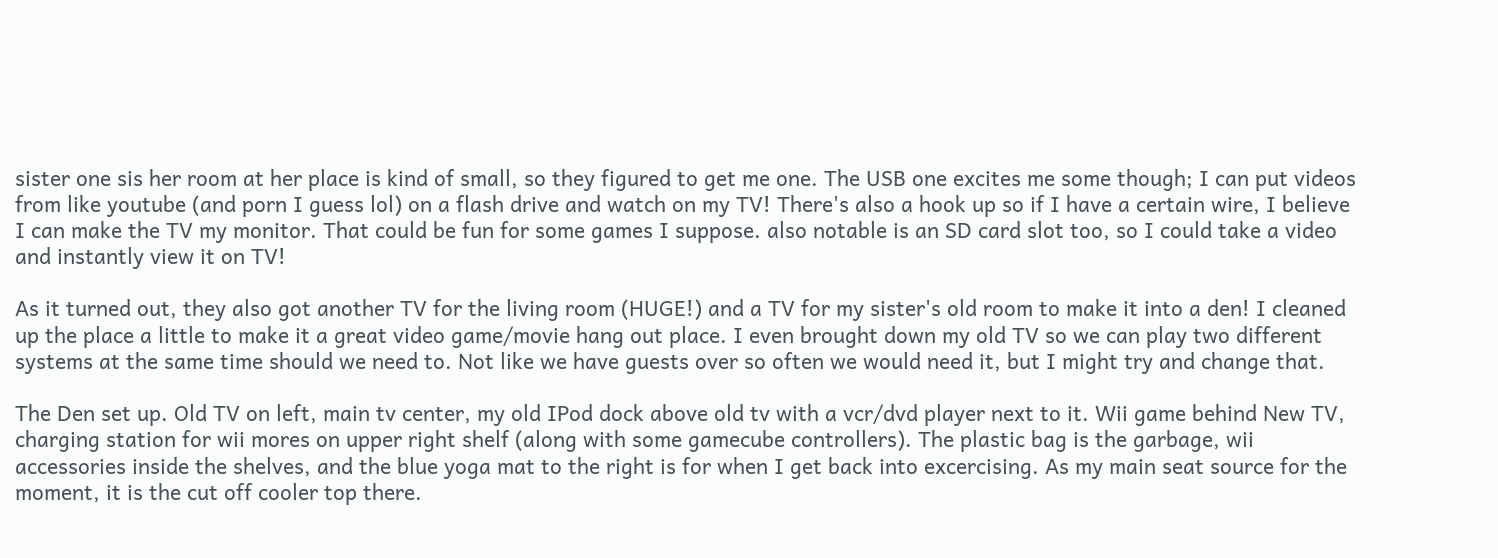sister one sis her room at her place is kind of small, so they figured to get me one. The USB one excites me some though; I can put videos from like youtube (and porn I guess lol) on a flash drive and watch on my TV! There's also a hook up so if I have a certain wire, I believe I can make the TV my monitor. That could be fun for some games I suppose. also notable is an SD card slot too, so I could take a video and instantly view it on TV!

As it turned out, they also got another TV for the living room (HUGE!) and a TV for my sister's old room to make it into a den! I cleaned up the place a little to make it a great video game/movie hang out place. I even brought down my old TV so we can play two different systems at the same time should we need to. Not like we have guests over so often we would need it, but I might try and change that.

The Den set up. Old TV on left, main tv center, my old IPod dock above old tv with a vcr/dvd player next to it. Wii game behind New TV, charging station for wii mores on upper right shelf (along with some gamecube controllers). The plastic bag is the garbage, wii accessories inside the shelves, and the blue yoga mat to the right is for when I get back into excercising. As my main seat source for the moment, it is the cut off cooler top there.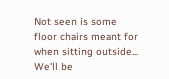Not seen is some floor chairs meant for when sitting outside... We'll be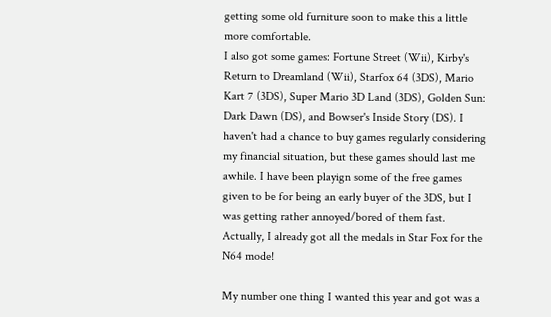getting some old furniture soon to make this a little more comfortable.
I also got some games: Fortune Street (Wii), Kirby's Return to Dreamland (Wii), Starfox 64 (3DS), Mario Kart 7 (3DS), Super Mario 3D Land (3DS), Golden Sun: Dark Dawn (DS), and Bowser's Inside Story (DS). I haven't had a chance to buy games regularly considering my financial situation, but these games should last me awhile. I have been playign some of the free games given to be for being an early buyer of the 3DS, but I was getting rather annoyed/bored of them fast. Actually, I already got all the medals in Star Fox for the N64 mode!

My number one thing I wanted this year and got was a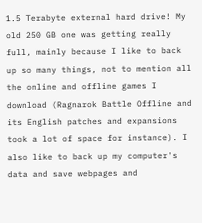1.5 Terabyte external hard drive! My old 250 GB one was getting really full, mainly because I like to back up so many things, not to mention all the online and offline games I download (Ragnarok Battle Offline and its English patches and expansions took a lot of space for instance). I also like to back up my computer's data and save webpages and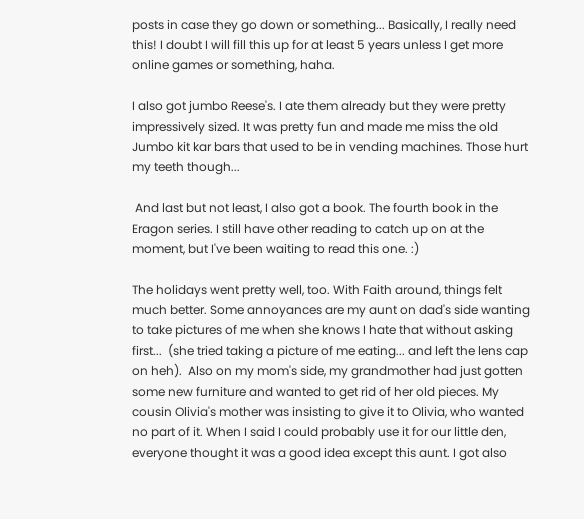posts in case they go down or something... Basically, I really need this! I doubt I will fill this up for at least 5 years unless I get more online games or something, haha.

I also got jumbo Reese's. I ate them already but they were pretty impressively sized. It was pretty fun and made me miss the old Jumbo kit kar bars that used to be in vending machines. Those hurt my teeth though...

 And last but not least, I also got a book. The fourth book in the Eragon series. I still have other reading to catch up on at the moment, but I've been waiting to read this one. :)

The holidays went pretty well, too. With Faith around, things felt much better. Some annoyances are my aunt on dad's side wanting to take pictures of me when she knows I hate that without asking first...  (she tried taking a picture of me eating... and left the lens cap on heh).  Also on my mom's side, my grandmother had just gotten some new furniture and wanted to get rid of her old pieces. My cousin Olivia's mother was insisting to give it to Olivia, who wanted no part of it. When I said I could probably use it for our little den, everyone thought it was a good idea except this aunt. I got also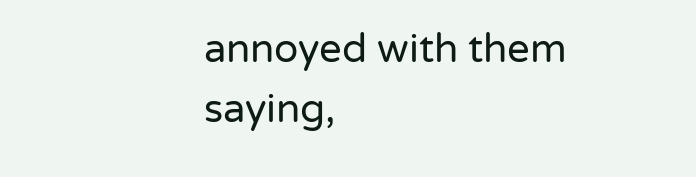annoyed with them saying,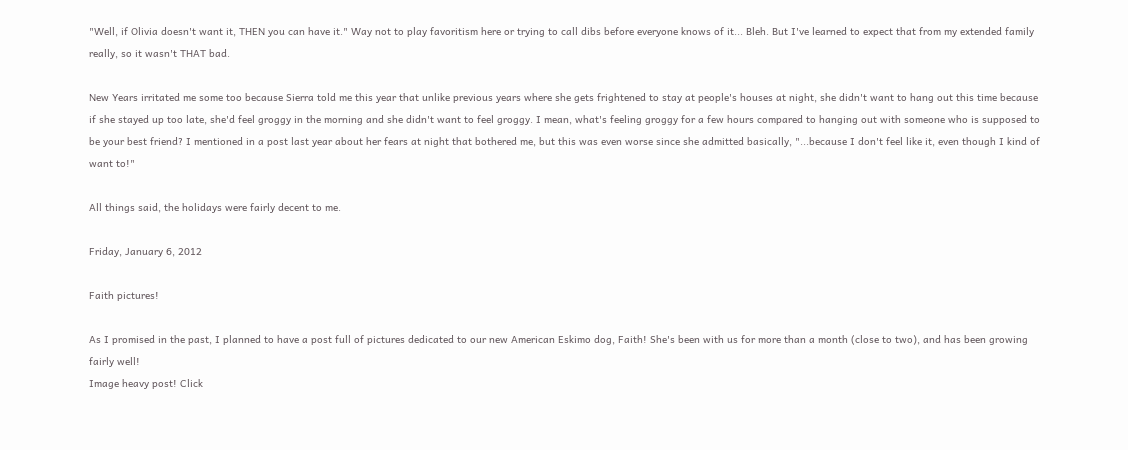"Well, if Olivia doesn't want it, THEN you can have it." Way not to play favoritism here or trying to call dibs before everyone knows of it... Bleh. But I've learned to expect that from my extended family really, so it wasn't THAT bad.

New Years irritated me some too because Sierra told me this year that unlike previous years where she gets frightened to stay at people's houses at night, she didn't want to hang out this time because if she stayed up too late, she'd feel groggy in the morning and she didn't want to feel groggy. I mean, what's feeling groggy for a few hours compared to hanging out with someone who is supposed to be your best friend? I mentioned in a post last year about her fears at night that bothered me, but this was even worse since she admitted basically, "...because I don't feel like it, even though I kind of want to!"

All things said, the holidays were fairly decent to me.

Friday, January 6, 2012

Faith pictures!

As I promised in the past, I planned to have a post full of pictures dedicated to our new American Eskimo dog, Faith! She's been with us for more than a month (close to two), and has been growing fairly well!
Image heavy post! Click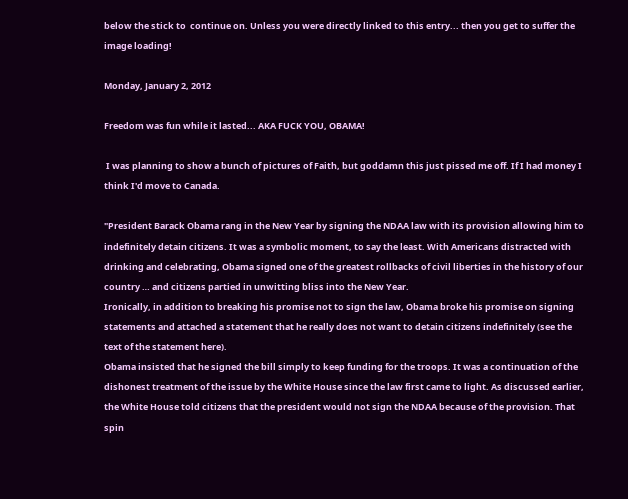below the stick to  continue on. Unless you were directly linked to this entry... then you get to suffer the image loading!

Monday, January 2, 2012

Freedom was fun while it lasted... AKA FUCK YOU, OBAMA!

 I was planning to show a bunch of pictures of Faith, but goddamn this just pissed me off. If I had money I think I'd move to Canada.

"President Barack Obama rang in the New Year by signing the NDAA law with its provision allowing him to indefinitely detain citizens. It was a symbolic moment, to say the least. With Americans distracted with drinking and celebrating, Obama signed one of the greatest rollbacks of civil liberties in the history of our country … and citizens partied in unwitting bliss into the New Year.
Ironically, in addition to breaking his promise not to sign the law, Obama broke his promise on signing statements and attached a statement that he really does not want to detain citizens indefinitely (see the text of the statement here).
Obama insisted that he signed the bill simply to keep funding for the troops. It was a continuation of the dishonest treatment of the issue by the White House since the law first came to light. As discussed earlier, the White House told citizens that the president would not sign the NDAA because of the provision. That spin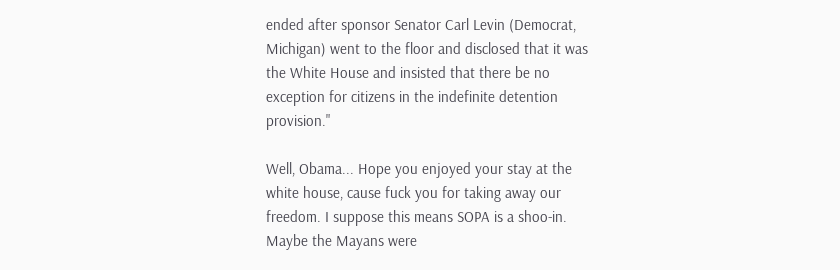ended after sponsor Senator Carl Levin (Democrat, Michigan) went to the floor and disclosed that it was the White House and insisted that there be no exception for citizens in the indefinite detention provision."

Well, Obama... Hope you enjoyed your stay at the white house, cause fuck you for taking away our freedom. I suppose this means SOPA is a shoo-in. Maybe the Mayans were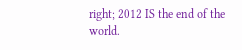right; 2012 IS the end of the world.